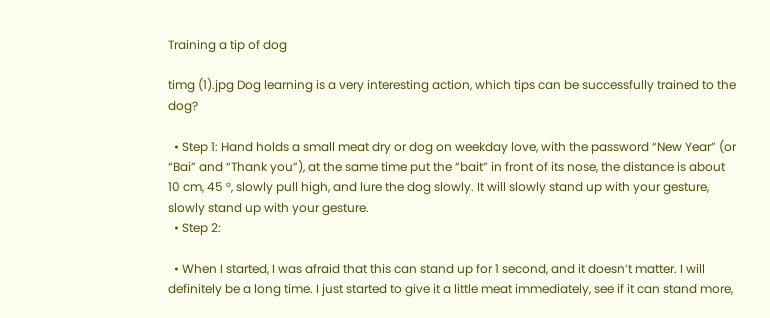Training a tip of dog

timg (1).jpg Dog learning is a very interesting action, which tips can be successfully trained to the dog?

  • Step 1: Hand holds a small meat dry or dog on weekday love, with the password “New Year” (or “Bai” and “Thank you”), at the same time put the “bait” in front of its nose, the distance is about 10 cm, 45 °, slowly pull high, and lure the dog slowly. It will slowly stand up with your gesture, slowly stand up with your gesture.
  • Step 2:

  • When I started, I was afraid that this can stand up for 1 second, and it doesn’t matter. I will definitely be a long time. I just started to give it a little meat immediately, see if it can stand more,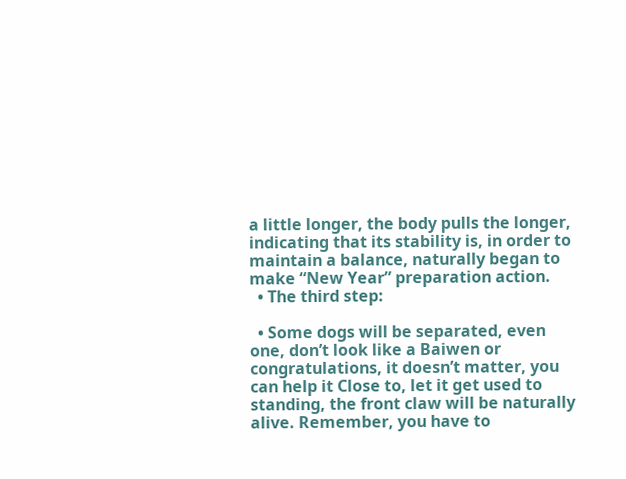a little longer, the body pulls the longer, indicating that its stability is, in order to maintain a balance, naturally began to make “New Year” preparation action.
  • The third step:

  • Some dogs will be separated, even one, don’t look like a Baiwen or congratulations, it doesn’t matter, you can help it Close to, let it get used to standing, the front claw will be naturally alive. Remember, you have to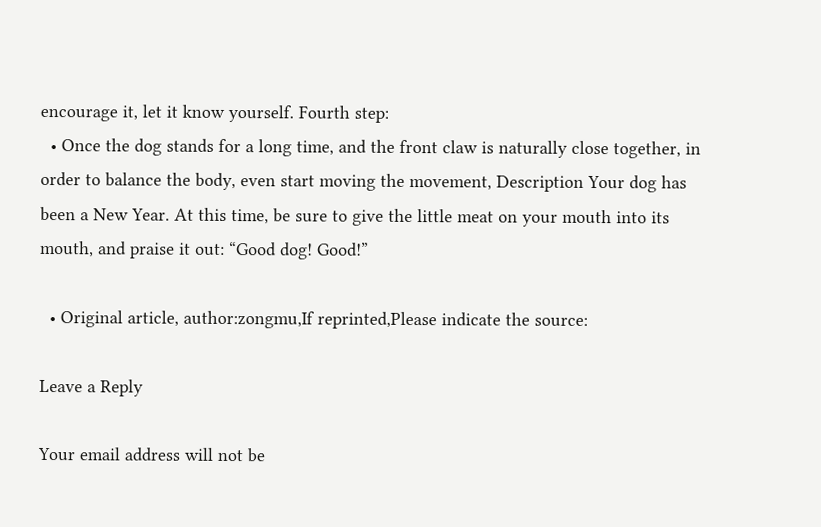encourage it, let it know yourself. Fourth step:
  • Once the dog stands for a long time, and the front claw is naturally close together, in order to balance the body, even start moving the movement, Description Your dog has been a New Year. At this time, be sure to give the little meat on your mouth into its mouth, and praise it out: “Good dog! Good!”

  • Original article, author:zongmu,If reprinted,Please indicate the source:

Leave a Reply

Your email address will not be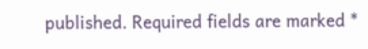published. Required fields are marked *